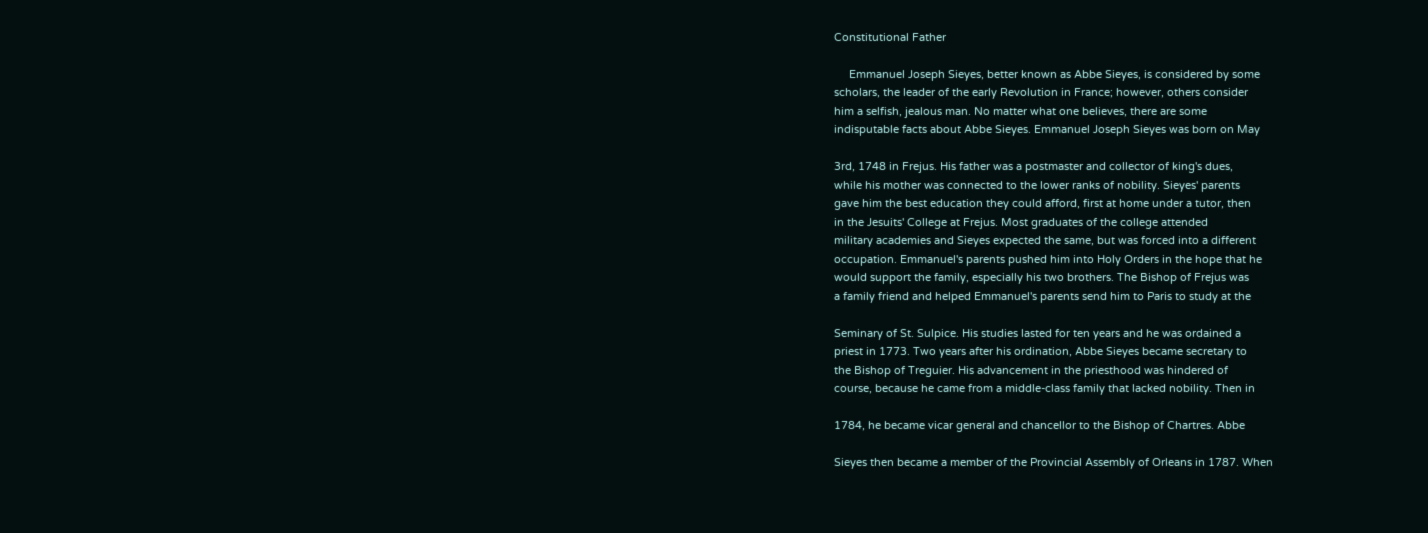Constitutional Father

     Emmanuel Joseph Sieyes, better known as Abbe Sieyes, is considered by some
scholars, the leader of the early Revolution in France; however, others consider
him a selfish, jealous man. No matter what one believes, there are some
indisputable facts about Abbe Sieyes. Emmanuel Joseph Sieyes was born on May

3rd, 1748 in Frejus. His father was a postmaster and collector of king's dues,
while his mother was connected to the lower ranks of nobility. Sieyes' parents
gave him the best education they could afford, first at home under a tutor, then
in the Jesuits' College at Frejus. Most graduates of the college attended
military academies and Sieyes expected the same, but was forced into a different
occupation. Emmanuel's parents pushed him into Holy Orders in the hope that he
would support the family, especially his two brothers. The Bishop of Frejus was
a family friend and helped Emmanuel's parents send him to Paris to study at the

Seminary of St. Sulpice. His studies lasted for ten years and he was ordained a
priest in 1773. Two years after his ordination, Abbe Sieyes became secretary to
the Bishop of Treguier. His advancement in the priesthood was hindered of
course, because he came from a middle-class family that lacked nobility. Then in

1784, he became vicar general and chancellor to the Bishop of Chartres. Abbe

Sieyes then became a member of the Provincial Assembly of Orleans in 1787. When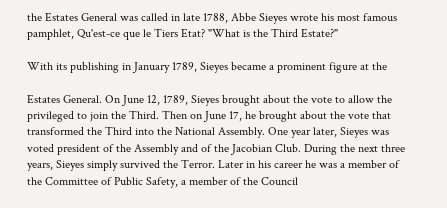the Estates General was called in late 1788, Abbe Sieyes wrote his most famous
pamphlet, Qu'est-ce que le Tiers Etat? "What is the Third Estate?"

With its publishing in January 1789, Sieyes became a prominent figure at the

Estates General. On June 12, 1789, Sieyes brought about the vote to allow the
privileged to join the Third. Then on June 17, he brought about the vote that
transformed the Third into the National Assembly. One year later, Sieyes was
voted president of the Assembly and of the Jacobian Club. During the next three
years, Sieyes simply survived the Terror. Later in his career he was a member of
the Committee of Public Safety, a member of the Council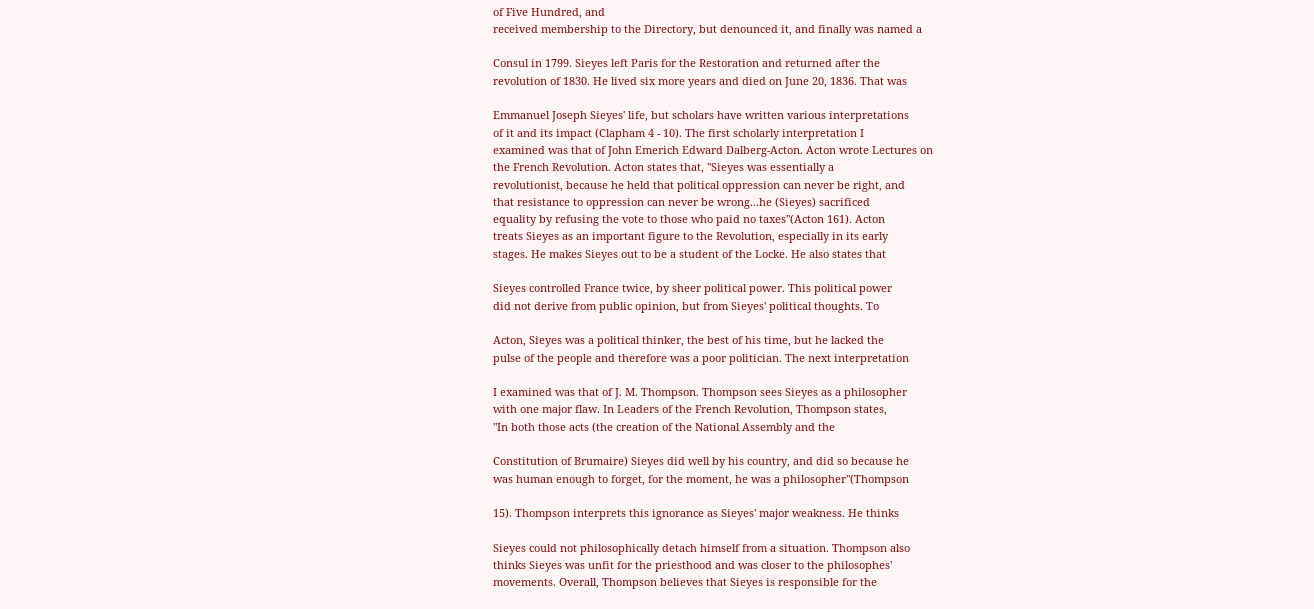of Five Hundred, and
received membership to the Directory, but denounced it, and finally was named a

Consul in 1799. Sieyes left Paris for the Restoration and returned after the
revolution of 1830. He lived six more years and died on June 20, 1836. That was

Emmanuel Joseph Sieyes' life, but scholars have written various interpretations
of it and its impact (Clapham 4 - 10). The first scholarly interpretation I
examined was that of John Emerich Edward Dalberg-Acton. Acton wrote Lectures on
the French Revolution. Acton states that, "Sieyes was essentially a
revolutionist, because he held that political oppression can never be right, and
that resistance to oppression can never be wrong...he (Sieyes) sacrificed
equality by refusing the vote to those who paid no taxes"(Acton 161). Acton
treats Sieyes as an important figure to the Revolution, especially in its early
stages. He makes Sieyes out to be a student of the Locke. He also states that

Sieyes controlled France twice, by sheer political power. This political power
did not derive from public opinion, but from Sieyes' political thoughts. To

Acton, Sieyes was a political thinker, the best of his time, but he lacked the
pulse of the people and therefore was a poor politician. The next interpretation

I examined was that of J. M. Thompson. Thompson sees Sieyes as a philosopher
with one major flaw. In Leaders of the French Revolution, Thompson states,
"In both those acts (the creation of the National Assembly and the

Constitution of Brumaire) Sieyes did well by his country, and did so because he
was human enough to forget, for the moment, he was a philosopher"(Thompson

15). Thompson interprets this ignorance as Sieyes' major weakness. He thinks

Sieyes could not philosophically detach himself from a situation. Thompson also
thinks Sieyes was unfit for the priesthood and was closer to the philosophes'
movements. Overall, Thompson believes that Sieyes is responsible for the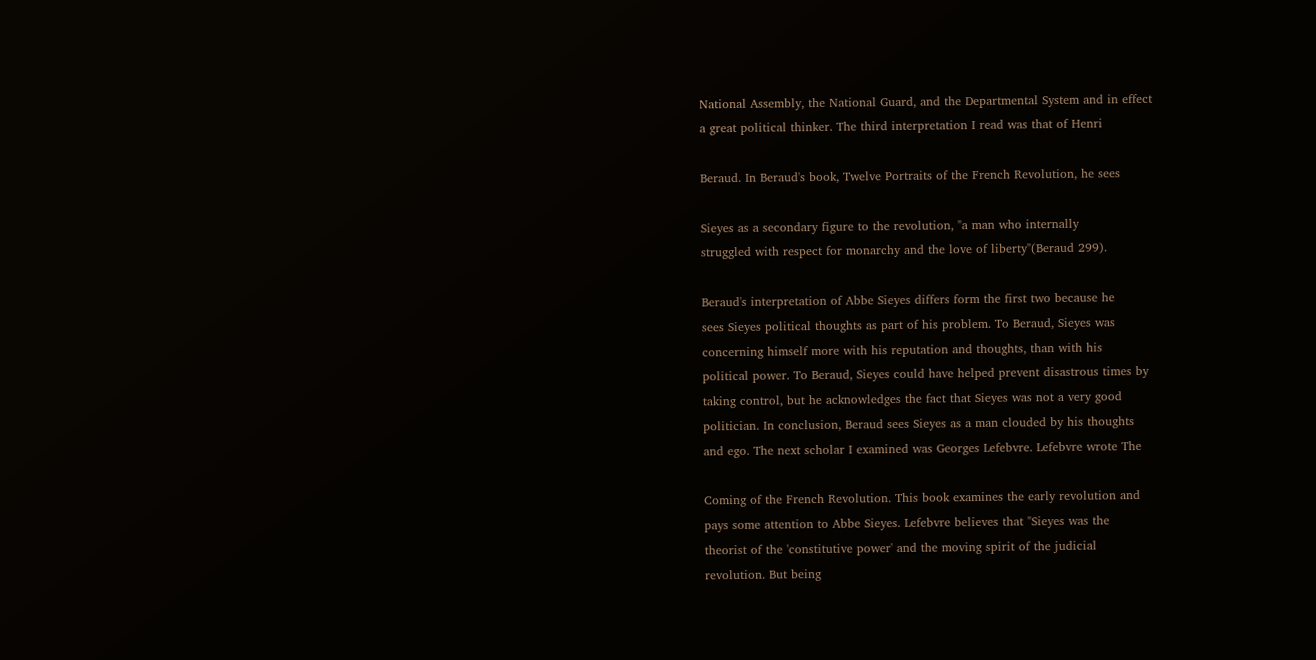National Assembly, the National Guard, and the Departmental System and in effect
a great political thinker. The third interpretation I read was that of Henri

Beraud. In Beraud's book, Twelve Portraits of the French Revolution, he sees

Sieyes as a secondary figure to the revolution, "a man who internally
struggled with respect for monarchy and the love of liberty"(Beraud 299).

Beraud's interpretation of Abbe Sieyes differs form the first two because he
sees Sieyes political thoughts as part of his problem. To Beraud, Sieyes was
concerning himself more with his reputation and thoughts, than with his
political power. To Beraud, Sieyes could have helped prevent disastrous times by
taking control, but he acknowledges the fact that Sieyes was not a very good
politician. In conclusion, Beraud sees Sieyes as a man clouded by his thoughts
and ego. The next scholar I examined was Georges Lefebvre. Lefebvre wrote The

Coming of the French Revolution. This book examines the early revolution and
pays some attention to Abbe Sieyes. Lefebvre believes that "Sieyes was the
theorist of the 'constitutive power' and the moving spirit of the judicial
revolution. But being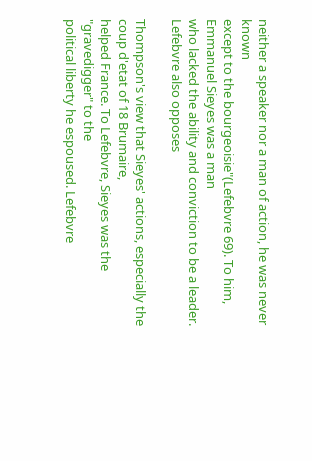neither a speaker nor a man of action, he was never known
except to the bourgeoisie"(Lefebvre 69). To him, Emmanuel Sieyes was a man
who lacked the ability and conviction to be a leader. Lefebvre also opposes

Thompson's view that Sieyes' actions, especially the coup d'etat of 18 Brumaire,
helped France. To Lefebvre, Sieyes was the "gravedigger" to the
political liberty he espoused. Lefebvre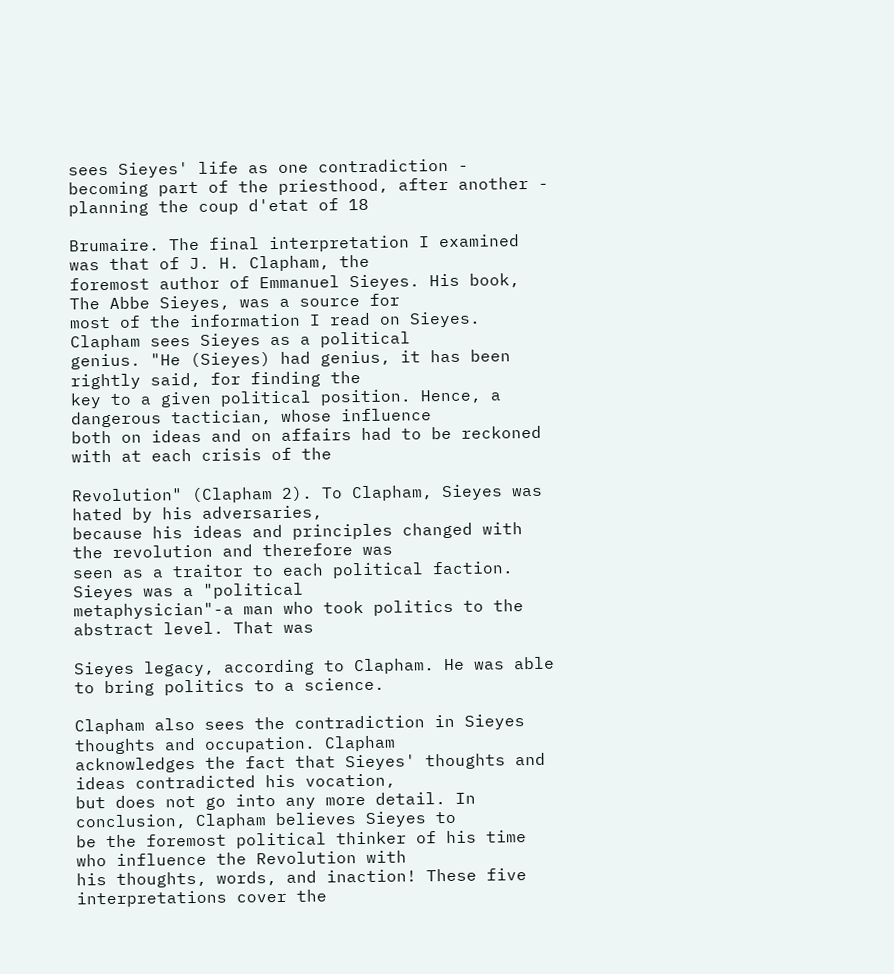sees Sieyes' life as one contradiction -
becoming part of the priesthood, after another - planning the coup d'etat of 18

Brumaire. The final interpretation I examined was that of J. H. Clapham, the
foremost author of Emmanuel Sieyes. His book, The Abbe Sieyes, was a source for
most of the information I read on Sieyes. Clapham sees Sieyes as a political
genius. "He (Sieyes) had genius, it has been rightly said, for finding the
key to a given political position. Hence, a dangerous tactician, whose influence
both on ideas and on affairs had to be reckoned with at each crisis of the

Revolution" (Clapham 2). To Clapham, Sieyes was hated by his adversaries,
because his ideas and principles changed with the revolution and therefore was
seen as a traitor to each political faction. Sieyes was a "political
metaphysician"-a man who took politics to the abstract level. That was

Sieyes legacy, according to Clapham. He was able to bring politics to a science.

Clapham also sees the contradiction in Sieyes thoughts and occupation. Clapham
acknowledges the fact that Sieyes' thoughts and ideas contradicted his vocation,
but does not go into any more detail. In conclusion, Clapham believes Sieyes to
be the foremost political thinker of his time who influence the Revolution with
his thoughts, words, and inaction! These five interpretations cover the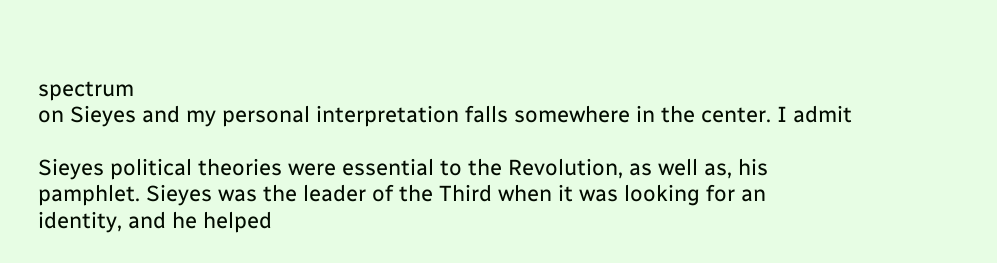spectrum
on Sieyes and my personal interpretation falls somewhere in the center. I admit

Sieyes political theories were essential to the Revolution, as well as, his
pamphlet. Sieyes was the leader of the Third when it was looking for an
identity, and he helped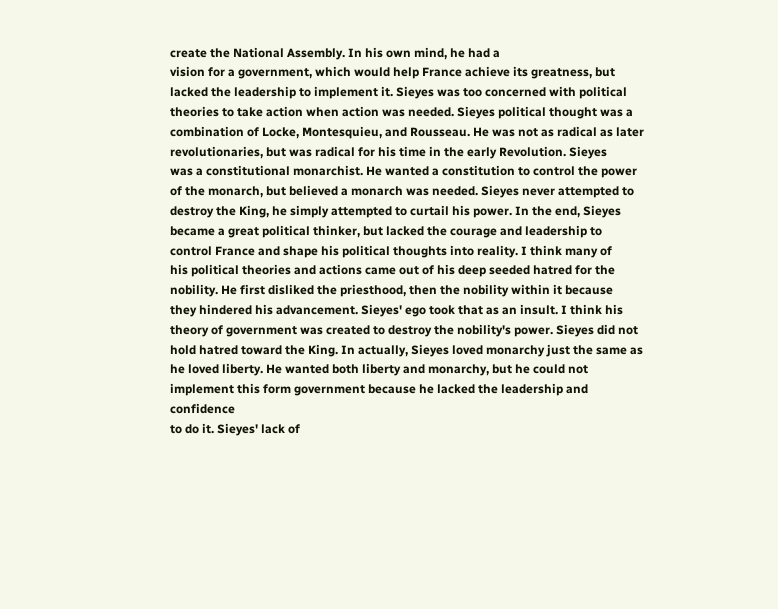create the National Assembly. In his own mind, he had a
vision for a government, which would help France achieve its greatness, but
lacked the leadership to implement it. Sieyes was too concerned with political
theories to take action when action was needed. Sieyes political thought was a
combination of Locke, Montesquieu, and Rousseau. He was not as radical as later
revolutionaries, but was radical for his time in the early Revolution. Sieyes
was a constitutional monarchist. He wanted a constitution to control the power
of the monarch, but believed a monarch was needed. Sieyes never attempted to
destroy the King, he simply attempted to curtail his power. In the end, Sieyes
became a great political thinker, but lacked the courage and leadership to
control France and shape his political thoughts into reality. I think many of
his political theories and actions came out of his deep seeded hatred for the
nobility. He first disliked the priesthood, then the nobility within it because
they hindered his advancement. Sieyes' ego took that as an insult. I think his
theory of government was created to destroy the nobility's power. Sieyes did not
hold hatred toward the King. In actually, Sieyes loved monarchy just the same as
he loved liberty. He wanted both liberty and monarchy, but he could not
implement this form government because he lacked the leadership and confidence
to do it. Sieyes' lack of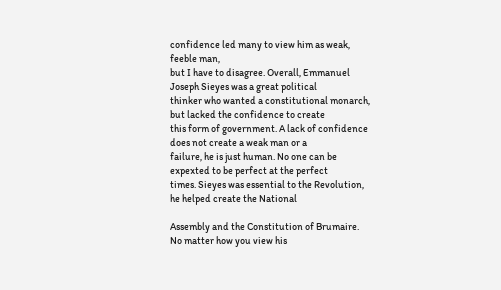confidence led many to view him as weak, feeble man,
but I have to disagree. Overall, Emmanuel Joseph Sieyes was a great political
thinker who wanted a constitutional monarch, but lacked the confidence to create
this form of government. A lack of confidence does not create a weak man or a
failure, he is just human. No one can be expexted to be perfect at the perfect
times. Sieyes was essential to the Revolution, he helped create the National

Assembly and the Constitution of Brumaire. No matter how you view his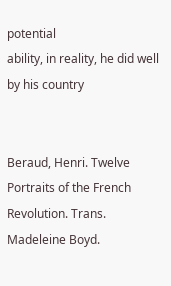potential
ability, in reality, he did well by his country


Beraud, Henri. Twelve Portraits of the French Revolution. Trans. Madeleine Boyd.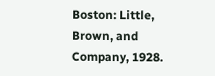Boston: Little, Brown, and Company, 1928.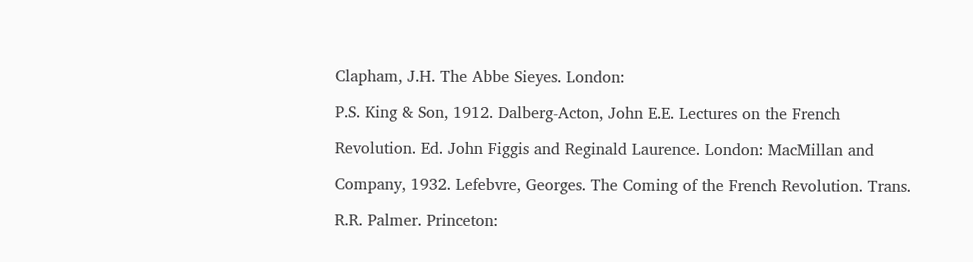Clapham, J.H. The Abbe Sieyes. London:

P.S. King & Son, 1912. Dalberg-Acton, John E.E. Lectures on the French

Revolution. Ed. John Figgis and Reginald Laurence. London: MacMillan and

Company, 1932. Lefebvre, Georges. The Coming of the French Revolution. Trans.

R.R. Palmer. Princeton: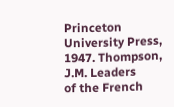Princeton University Press, 1947. Thompson, J.M. Leaders
of the French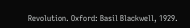Revolution. Oxford: Basil Blackwell, 1929.